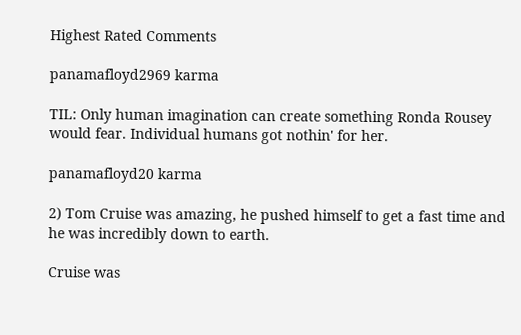Highest Rated Comments

panamafloyd2969 karma

TIL: Only human imagination can create something Ronda Rousey would fear. Individual humans got nothin' for her.

panamafloyd20 karma

2) Tom Cruise was amazing, he pushed himself to get a fast time and he was incredibly down to earth.

Cruise was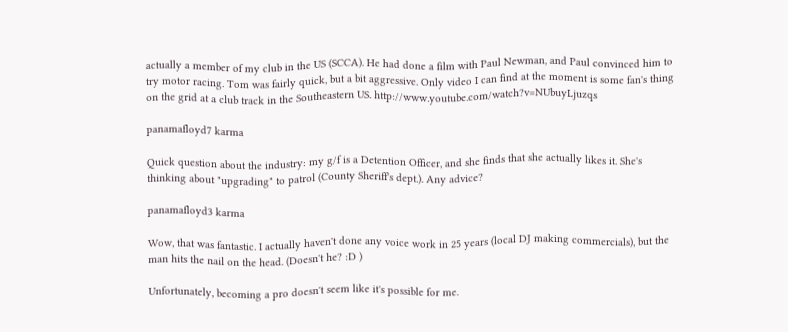actually a member of my club in the US (SCCA). He had done a film with Paul Newman, and Paul convinced him to try motor racing. Tom was fairly quick, but a bit aggressive. Only video I can find at the moment is some fan's thing on the grid at a club track in the Southeastern US. http://www.youtube.com/watch?v=NUbuyLjuzqs

panamafloyd7 karma

Quick question about the industry: my g/f is a Detention Officer, and she finds that she actually likes it. She's thinking about "upgrading" to patrol (County Sheriff's dept.). Any advice?

panamafloyd3 karma

Wow, that was fantastic. I actually haven't done any voice work in 25 years (local DJ making commercials), but the man hits the nail on the head. (Doesn't he? :D )

Unfortunately, becoming a pro doesn't seem like it's possible for me.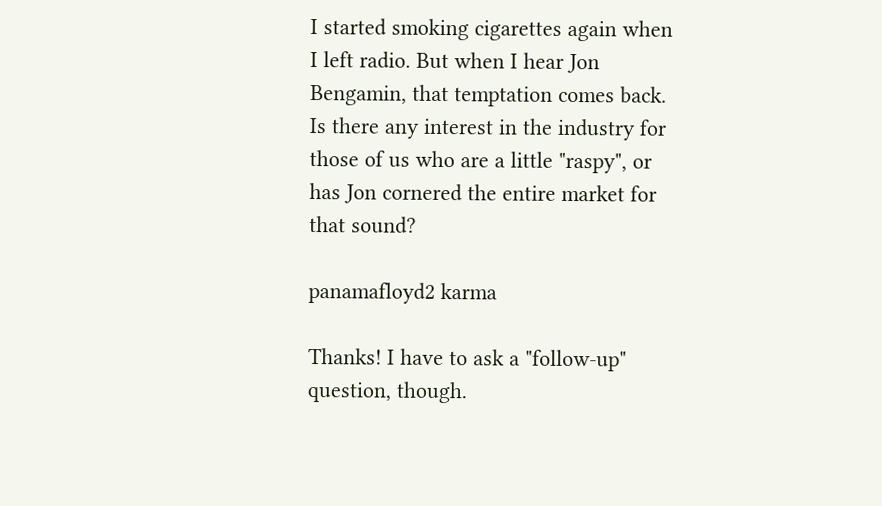I started smoking cigarettes again when I left radio. But when I hear Jon Bengamin, that temptation comes back. Is there any interest in the industry for those of us who are a little "raspy", or has Jon cornered the entire market for that sound?

panamafloyd2 karma

Thanks! I have to ask a "follow-up" question, though.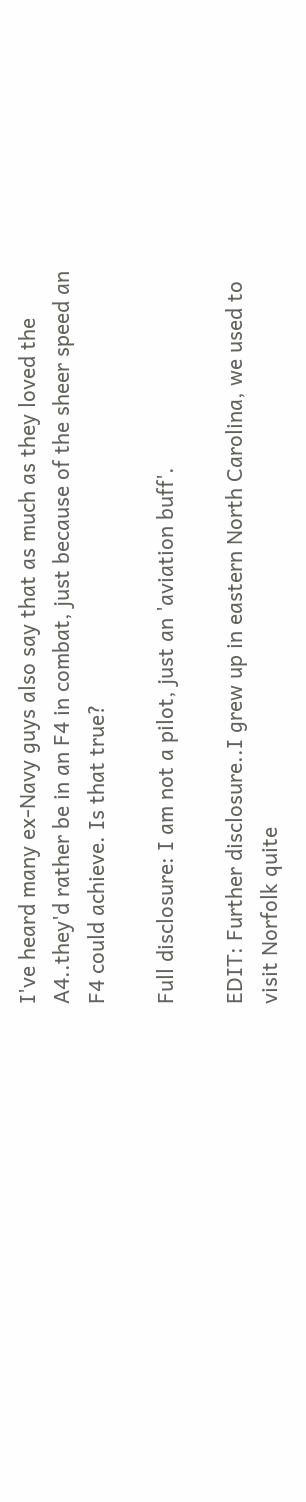I've heard many ex-Navy guys also say that as much as they loved the A4..they'd rather be in an F4 in combat, just because of the sheer speed an F4 could achieve. Is that true?

Full disclosure: I am not a pilot, just an 'aviation buff'.

EDIT: Further disclosure..I grew up in eastern North Carolina, we used to visit Norfolk quite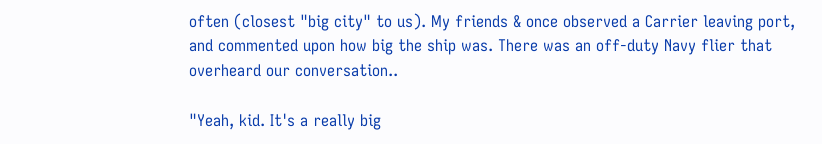often (closest "big city" to us). My friends & once observed a Carrier leaving port, and commented upon how big the ship was. There was an off-duty Navy flier that overheard our conversation..

"Yeah, kid. It's a really big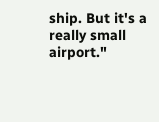ship. But it's a really small airport."